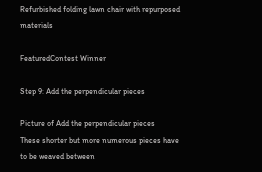Refurbished folding lawn chair with repurposed materials

FeaturedContest Winner

Step 9: Add the perpendicular pieces

Picture of Add the perpendicular pieces
These shorter but more numerous pieces have to be weaved between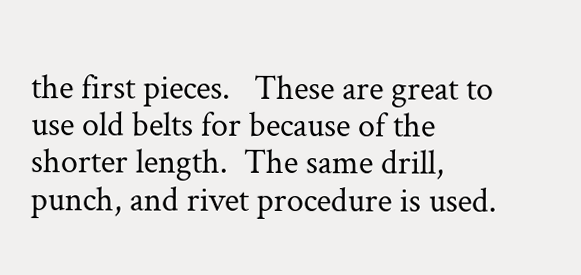the first pieces.   These are great to use old belts for because of the shorter length.  The same drill, punch, and rivet procedure is used.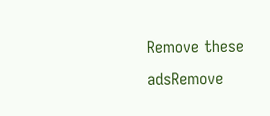Remove these adsRemove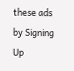these ads by Signing Up